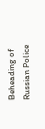Beheading of Russian Police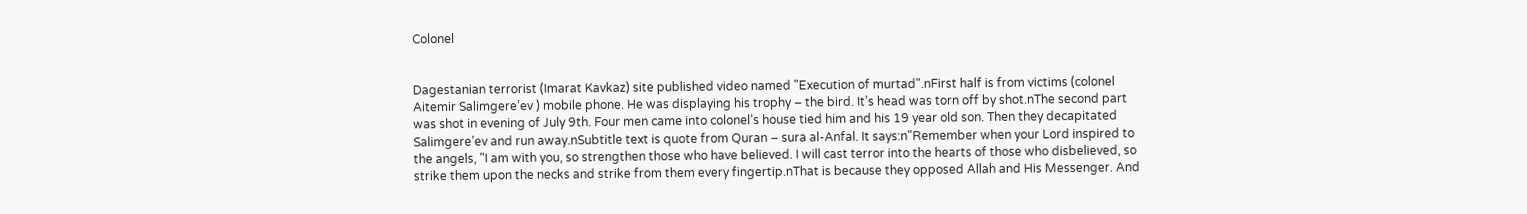Colonel


Dagestanian terrorist (Imarat Kavkaz) site published video named "Execution of murtad".nFirst half is from victims (colonel Aitemir Salimgere’ev ) mobile phone. He was displaying his trophy – the bird. It’s head was torn off by shot.nThe second part was shot in evening of July 9th. Four men came into colonel’s house tied him and his 19 year old son. Then they decapitated Salimgere’ev and run away.nSubtitle text is quote from Quran – sura al-Anfal. It says:n"Remember when your Lord inspired to the angels, "I am with you, so strengthen those who have believed. I will cast terror into the hearts of those who disbelieved, so strike them upon the necks and strike from them every fingertip.nThat is because they opposed Allah and His Messenger. And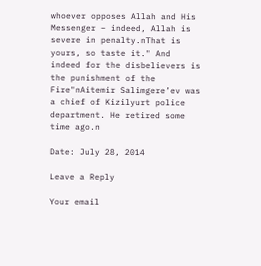whoever opposes Allah and His Messenger – indeed, Allah is severe in penalty.nThat is yours, so taste it." And indeed for the disbelievers is the punishment of the Fire"nAitemir Salimgere’ev was a chief of Kizilyurt police department. He retired some time ago.n

Date: July 28, 2014

Leave a Reply

Your email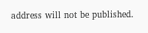address will not be published.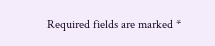Required fields are marked *